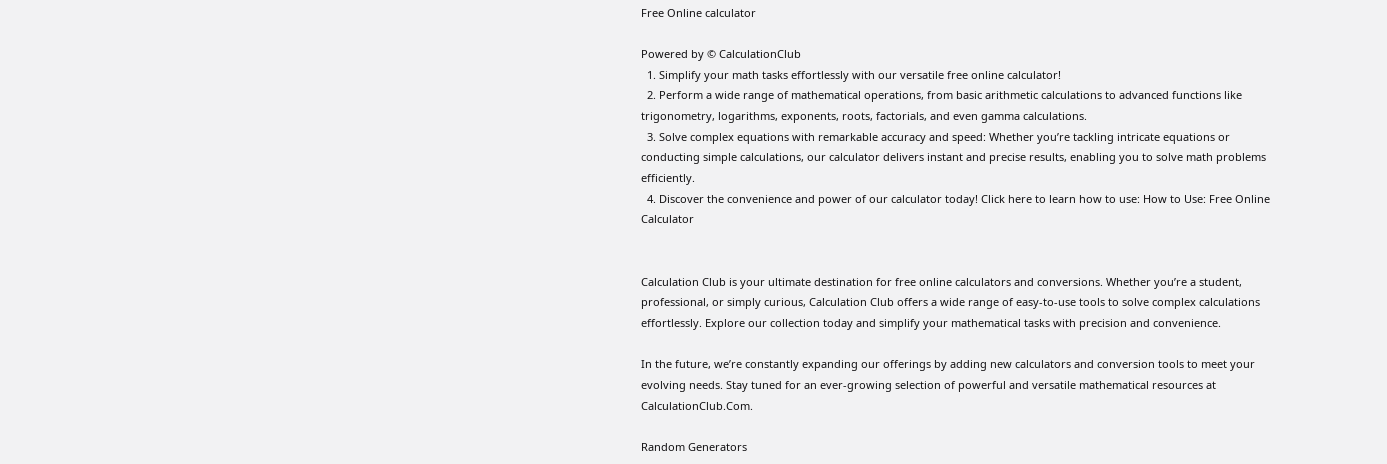Free Online calculator

Powered by © CalculationClub
  1. Simplify your math tasks effortlessly with our versatile free online calculator!
  2. Perform a wide range of mathematical operations, from basic arithmetic calculations to advanced functions like trigonometry, logarithms, exponents, roots, factorials, and even gamma calculations.
  3. Solve complex equations with remarkable accuracy and speed: Whether you’re tackling intricate equations or conducting simple calculations, our calculator delivers instant and precise results, enabling you to solve math problems efficiently.
  4. Discover the convenience and power of our calculator today! Click here to learn how to use: How to Use: Free Online Calculator


Calculation Club is your ultimate destination for free online calculators and conversions. Whether you’re a student, professional, or simply curious, Calculation Club offers a wide range of easy-to-use tools to solve complex calculations effortlessly. Explore our collection today and simplify your mathematical tasks with precision and convenience.

In the future, we’re constantly expanding our offerings by adding new calculators and conversion tools to meet your evolving needs. Stay tuned for an ever-growing selection of powerful and versatile mathematical resources at CalculationClub.Com.

Random Generators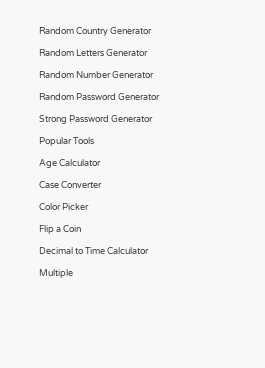Random Country Generator

Random Letters Generator

Random Number Generator

Random Password Generator

Strong Password Generator

Popular Tools

Age Calculator

Case Converter

Color Picker

Flip a Coin

Decimal to Time Calculator

Multiple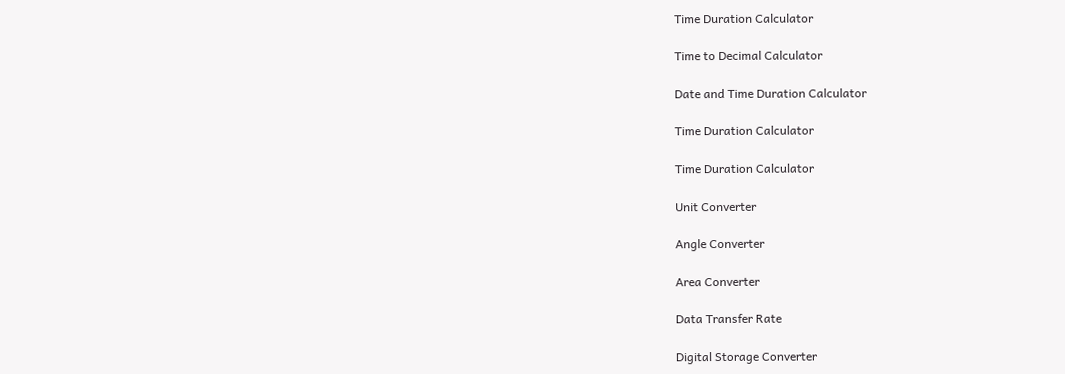Time Duration Calculator

Time to Decimal Calculator

Date and Time Duration Calculator

Time Duration Calculator

Time Duration Calculator

Unit Converter

Angle Converter

Area Converter

Data Transfer Rate

Digital Storage Converter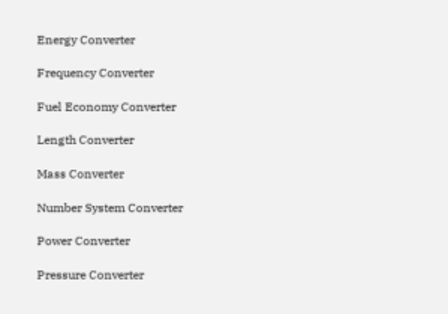Energy Converter

Frequency Converter

Fuel Economy Converter

Length Converter

Mass Converter

Number System Converter

Power Converter

Pressure Converter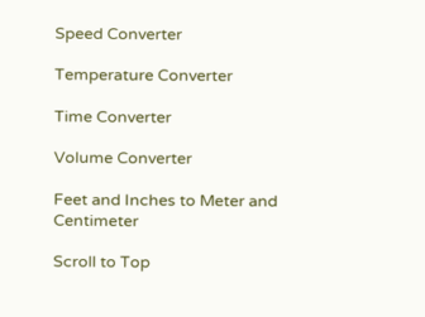Speed Converter

Temperature Converter

Time Converter

Volume Converter

Feet and Inches to Meter and Centimeter

Scroll to Top